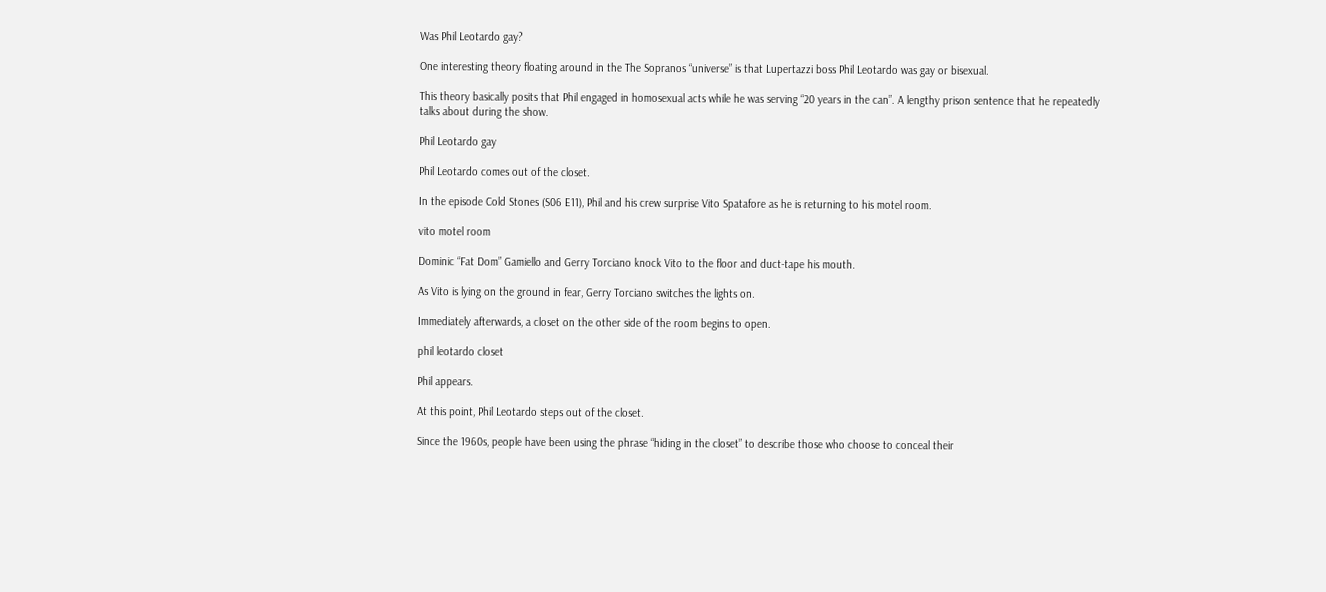Was Phil Leotardo gay?

One interesting theory floating around in the The Sopranos “universe” is that Lupertazzi boss Phil Leotardo was gay or bisexual.

This theory basically posits that Phil engaged in homosexual acts while he was serving “20 years in the can”. A lengthy prison sentence that he repeatedly talks about during the show.

Phil Leotardo gay

Phil Leotardo comes out of the closet.

In the episode Cold Stones (S06 E11), Phil and his crew surprise Vito Spatafore as he is returning to his motel room.

vito motel room

Dominic “Fat Dom” Gamiello and Gerry Torciano knock Vito to the floor and duct-tape his mouth.

As Vito is lying on the ground in fear, Gerry Torciano switches the lights on.

Immediately afterwards, a closet on the other side of the room begins to open.

phil leotardo closet

Phil appears.

At this point, Phil Leotardo steps out of the closet.

Since the 1960s, people have been using the phrase “hiding in the closet” to describe those who choose to conceal their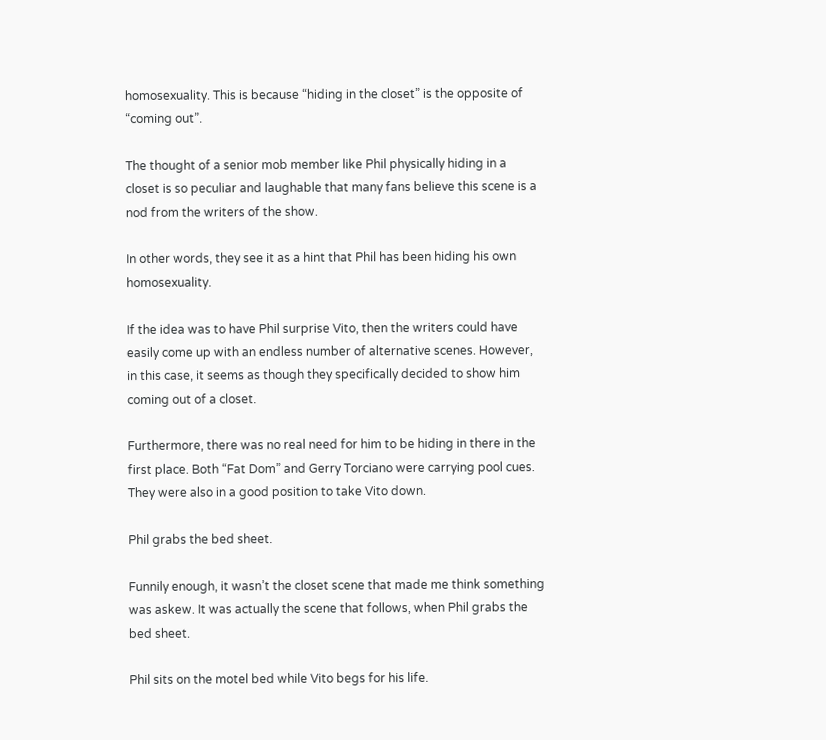homosexuality. This is because “hiding in the closet” is the opposite of “coming out”.

The thought of a senior mob member like Phil physically hiding in a closet is so peculiar and laughable that many fans believe this scene is a nod from the writers of the show.

In other words, they see it as a hint that Phil has been hiding his own homosexuality.

If the idea was to have Phil surprise Vito, then the writers could have easily come up with an endless number of alternative scenes. However, in this case, it seems as though they specifically decided to show him coming out of a closet.

Furthermore, there was no real need for him to be hiding in there in the first place. Both “Fat Dom” and Gerry Torciano were carrying pool cues. They were also in a good position to take Vito down.

Phil grabs the bed sheet.

Funnily enough, it wasn’t the closet scene that made me think something was askew. It was actually the scene that follows, when Phil grabs the bed sheet.

Phil sits on the motel bed while Vito begs for his life.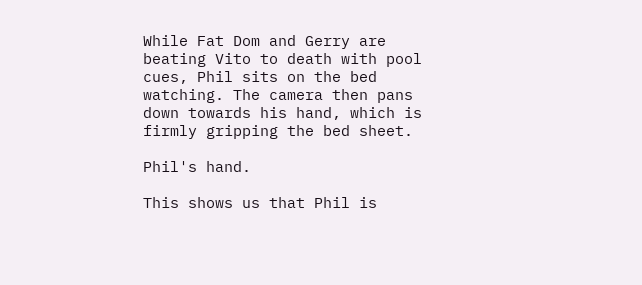While Fat Dom and Gerry are beating Vito to death with pool cues, Phil sits on the bed watching. The camera then pans down towards his hand, which is firmly gripping the bed sheet.

Phil's hand.

This shows us that Phil is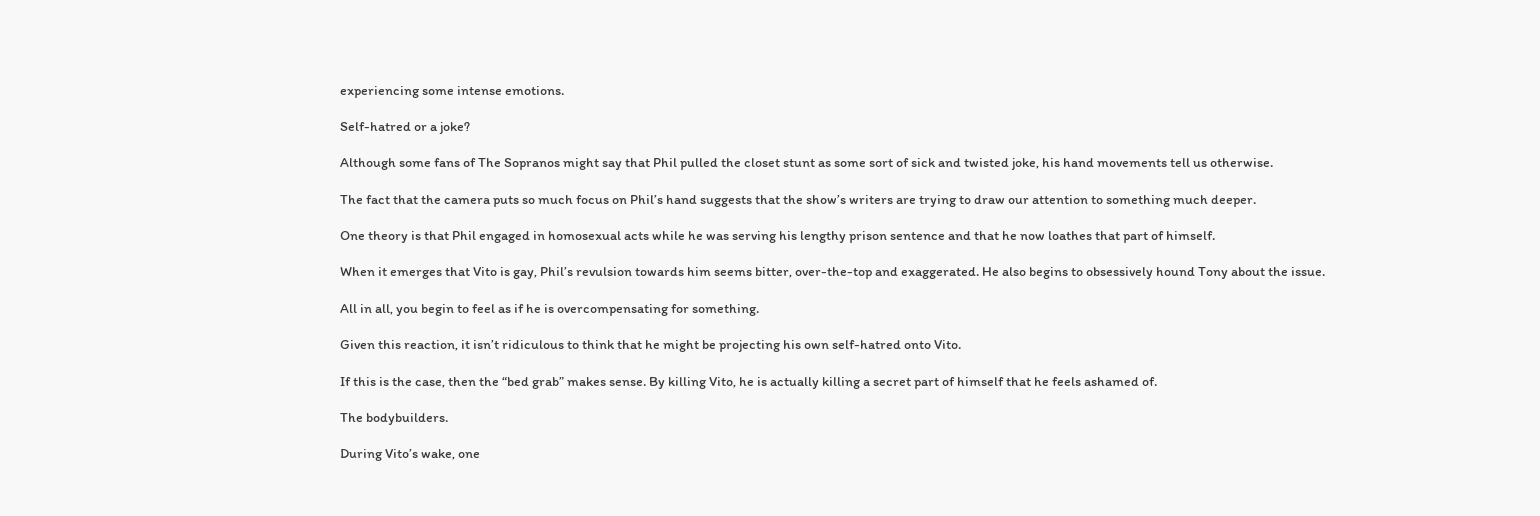experiencing some intense emotions.

Self-hatred or a joke?

Although some fans of The Sopranos might say that Phil pulled the closet stunt as some sort of sick and twisted joke, his hand movements tell us otherwise.

The fact that the camera puts so much focus on Phil’s hand suggests that the show’s writers are trying to draw our attention to something much deeper.

One theory is that Phil engaged in homosexual acts while he was serving his lengthy prison sentence and that he now loathes that part of himself.

When it emerges that Vito is gay, Phil’s revulsion towards him seems bitter, over-the-top and exaggerated. He also begins to obsessively hound Tony about the issue.

All in all, you begin to feel as if he is overcompensating for something.

Given this reaction, it isn’t ridiculous to think that he might be projecting his own self-hatred onto Vito.

If this is the case, then the “bed grab” makes sense. By killing Vito, he is actually killing a secret part of himself that he feels ashamed of.

The bodybuilders.

During Vito’s wake, one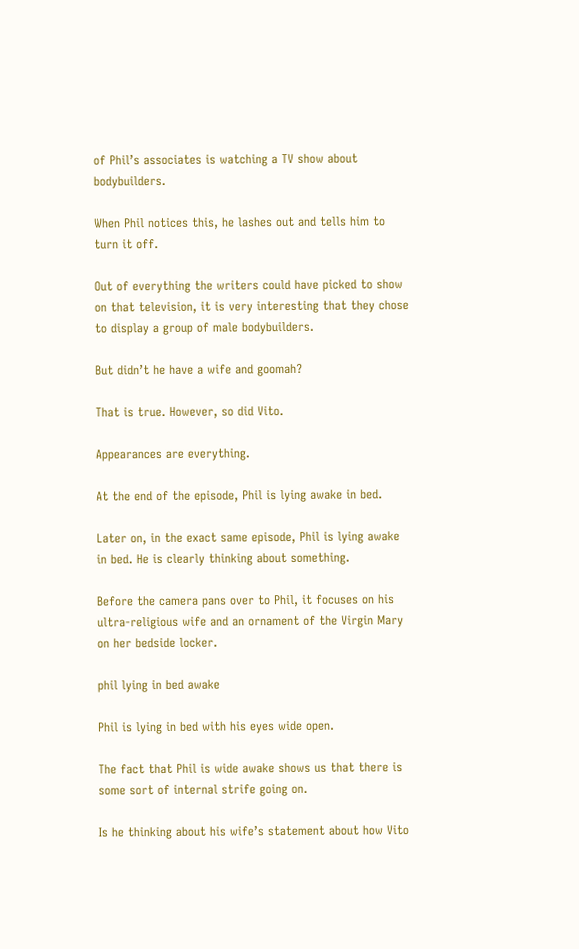of Phil’s associates is watching a TV show about bodybuilders.

When Phil notices this, he lashes out and tells him to turn it off.

Out of everything the writers could have picked to show on that television, it is very interesting that they chose to display a group of male bodybuilders.

But didn’t he have a wife and goomah?

That is true. However, so did Vito.

Appearances are everything.

At the end of the episode, Phil is lying awake in bed.

Later on, in the exact same episode, Phil is lying awake in bed. He is clearly thinking about something.

Before the camera pans over to Phil, it focuses on his ultra-religious wife and an ornament of the Virgin Mary on her bedside locker.

phil lying in bed awake

Phil is lying in bed with his eyes wide open.

The fact that Phil is wide awake shows us that there is some sort of internal strife going on.

Is he thinking about his wife’s statement about how Vito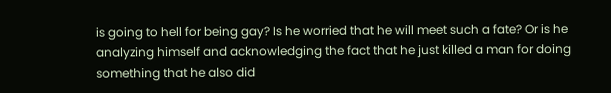is going to hell for being gay? Is he worried that he will meet such a fate? Or is he analyzing himself and acknowledging the fact that he just killed a man for doing something that he also did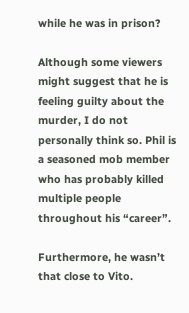while he was in prison?

Although some viewers might suggest that he is feeling guilty about the murder, I do not personally think so. Phil is a seasoned mob member who has probably killed multiple people throughout his “career”.

Furthermore, he wasn’t that close to Vito.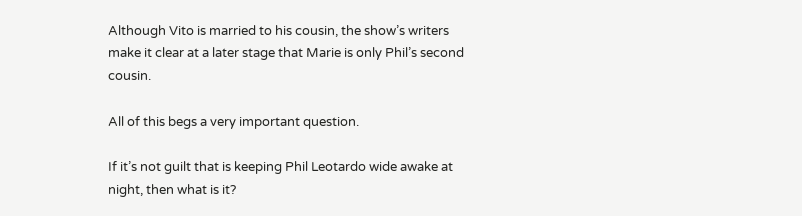Although Vito is married to his cousin, the show’s writers make it clear at a later stage that Marie is only Phil’s second cousin.

All of this begs a very important question.

If it’s not guilt that is keeping Phil Leotardo wide awake at night, then what is it?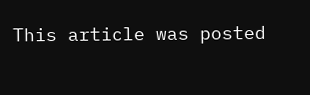This article was posted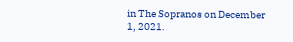in The Sopranos on December 1, 2021.